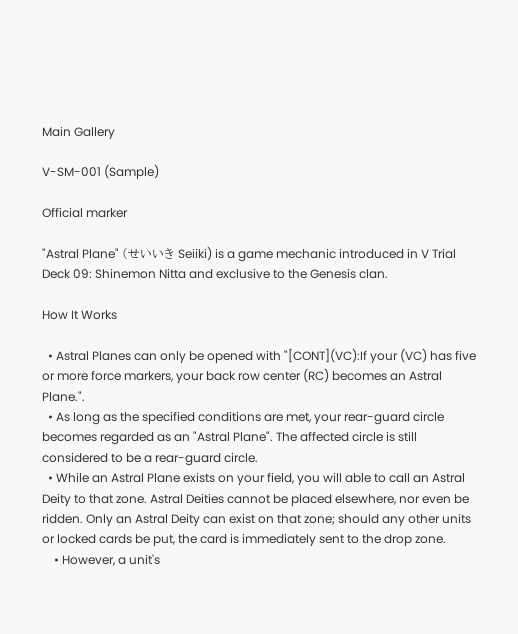Main Gallery

V-SM-001 (Sample)

Official marker

"Astral Plane" (せいいき Seiiki) is a game mechanic introduced in V Trial Deck 09: Shinemon Nitta and exclusive to the Genesis clan.

How It Works

  • Astral Planes can only be opened with "[CONT](VC):If your (VC) has five or more force markers, your back row center (RC) becomes an Astral Plane.".
  • As long as the specified conditions are met, your rear-guard circle becomes regarded as an "Astral Plane". The affected circle is still considered to be a rear-guard circle.
  • While an Astral Plane exists on your field, you will able to call an Astral Deity to that zone. Astral Deities cannot be placed elsewhere, nor even be ridden. Only an Astral Deity can exist on that zone; should any other units or locked cards be put, the card is immediately sent to the drop zone.
    • However, a unit's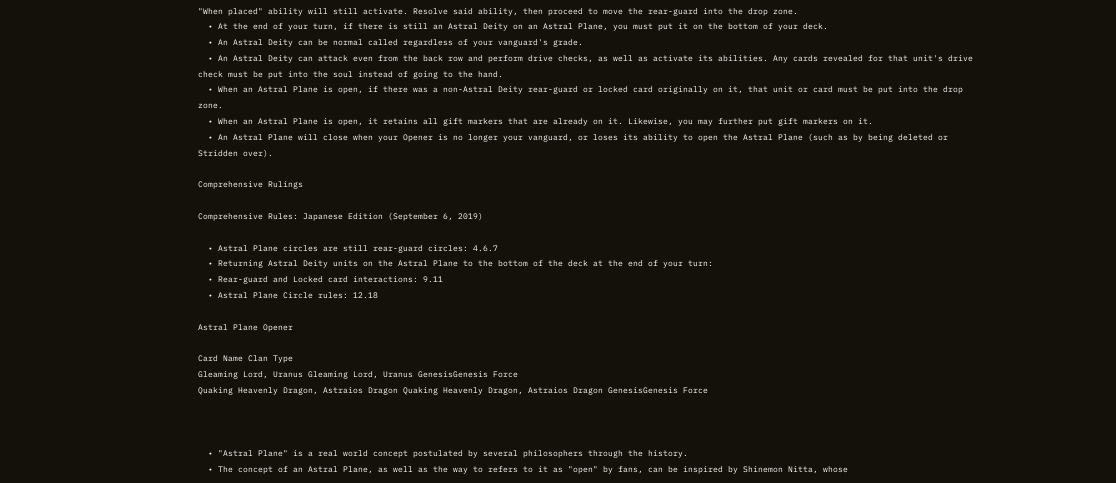"When placed" ability will still activate. Resolve said ability, then proceed to move the rear-guard into the drop zone.
  • At the end of your turn, if there is still an Astral Deity on an Astral Plane, you must put it on the bottom of your deck.
  • An Astral Deity can be normal called regardless of your vanguard's grade.
  • An Astral Deity can attack even from the back row and perform drive checks, as well as activate its abilities. Any cards revealed for that unit's drive check must be put into the soul instead of going to the hand.
  • When an Astral Plane is open, if there was a non-Astral Deity rear-guard or locked card originally on it, that unit or card must be put into the drop zone.
  • When an Astral Plane is open, it retains all gift markers that are already on it. Likewise, you may further put gift markers on it.
  • An Astral Plane will close when your Opener is no longer your vanguard, or loses its ability to open the Astral Plane (such as by being deleted or Stridden over).

Comprehensive Rulings

Comprehensive Rules: Japanese Edition (September 6, 2019)

  • Astral Plane circles are still rear-guard circles: 4.6.7
  • Returning Astral Deity units on the Astral Plane to the bottom of the deck at the end of your turn:
  • Rear-guard and Locked card interactions: 9.11
  • Astral Plane Circle rules: 12.18

Astral Plane Opener

Card Name Clan Type
Gleaming Lord, Uranus Gleaming Lord, Uranus GenesisGenesis Force
Quaking Heavenly Dragon, Astraios Dragon Quaking Heavenly Dragon, Astraios Dragon GenesisGenesis Force



  • "Astral Plane" is a real world concept postulated by several philosophers through the history.
  • The concept of an Astral Plane, as well as the way to refers to it as "open" by fans, can be inspired by Shinemon Nitta, whose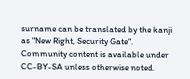surname can be translated by the kanji as "New Right, Security Gate".
Community content is available under CC-BY-SA unless otherwise noted.